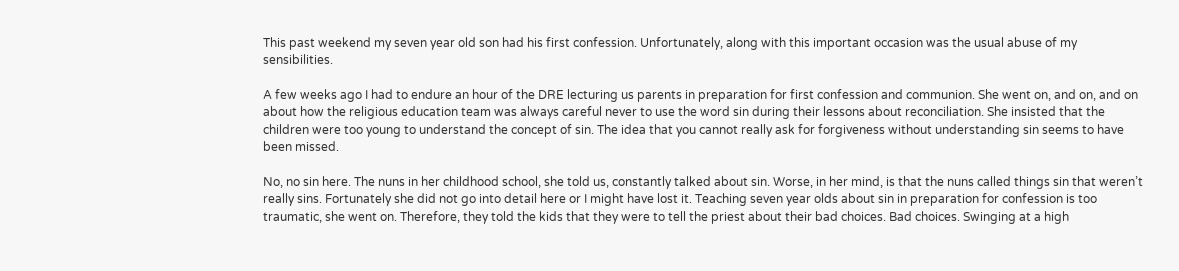This past weekend my seven year old son had his first confession. Unfortunately, along with this important occasion was the usual abuse of my sensibilities.

A few weeks ago I had to endure an hour of the DRE lecturing us parents in preparation for first confession and communion. She went on, and on, and on about how the religious education team was always careful never to use the word sin during their lessons about reconciliation. She insisted that the children were too young to understand the concept of sin. The idea that you cannot really ask for forgiveness without understanding sin seems to have been missed.

No, no sin here. The nuns in her childhood school, she told us, constantly talked about sin. Worse, in her mind, is that the nuns called things sin that weren’t really sins. Fortunately she did not go into detail here or I might have lost it. Teaching seven year olds about sin in preparation for confession is too traumatic, she went on. Therefore, they told the kids that they were to tell the priest about their bad choices. Bad choices. Swinging at a high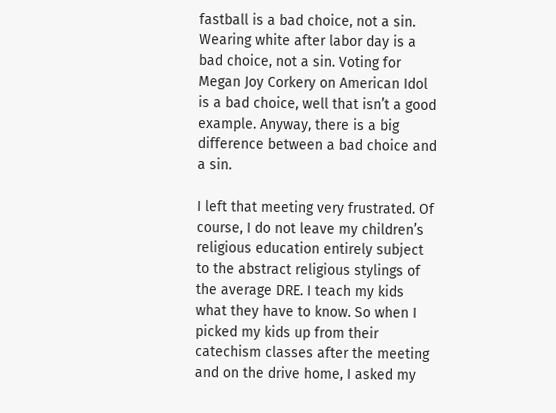fastball is a bad choice, not a sin. Wearing white after labor day is a bad choice, not a sin. Voting for Megan Joy Corkery on American Idol is a bad choice, well that isn’t a good example. Anyway, there is a big difference between a bad choice and a sin.

I left that meeting very frustrated. Of course, I do not leave my children’s religious education entirely subject to the abstract religious stylings of the average DRE. I teach my kids what they have to know. So when I picked my kids up from their catechism classes after the meeting and on the drive home, I asked my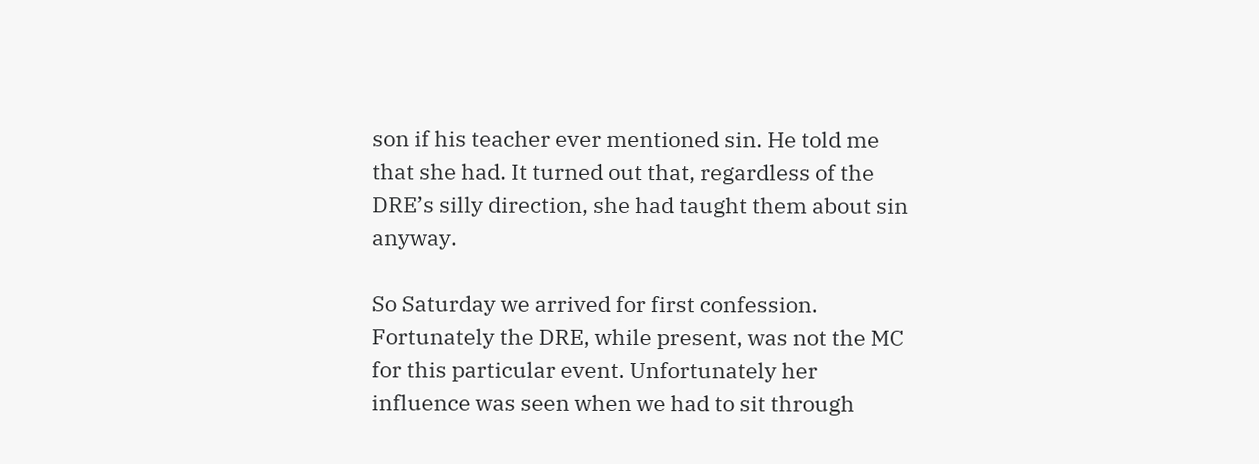son if his teacher ever mentioned sin. He told me that she had. It turned out that, regardless of the DRE’s silly direction, she had taught them about sin anyway.

So Saturday we arrived for first confession. Fortunately the DRE, while present, was not the MC for this particular event. Unfortunately her influence was seen when we had to sit through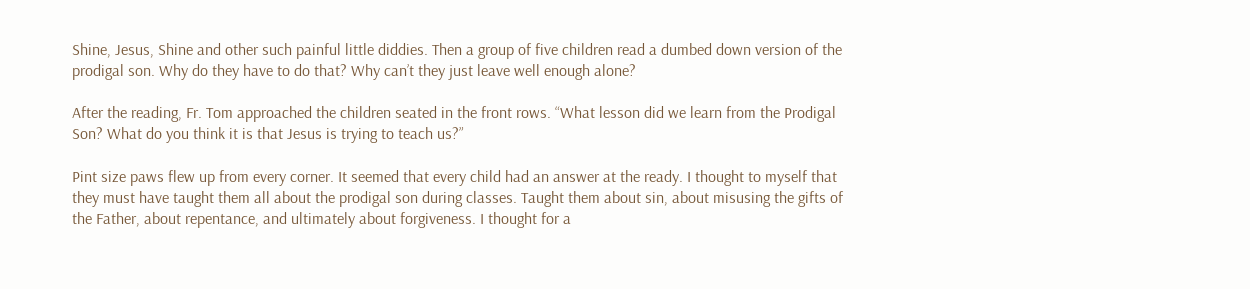Shine, Jesus, Shine and other such painful little diddies. Then a group of five children read a dumbed down version of the prodigal son. Why do they have to do that? Why can’t they just leave well enough alone?

After the reading, Fr. Tom approached the children seated in the front rows. “What lesson did we learn from the Prodigal Son? What do you think it is that Jesus is trying to teach us?”

Pint size paws flew up from every corner. It seemed that every child had an answer at the ready. I thought to myself that they must have taught them all about the prodigal son during classes. Taught them about sin, about misusing the gifts of the Father, about repentance, and ultimately about forgiveness. I thought for a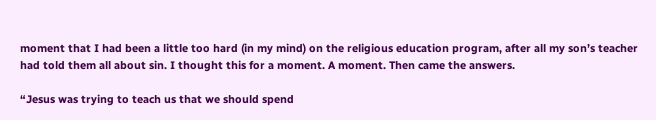moment that I had been a little too hard (in my mind) on the religious education program, after all my son’s teacher had told them all about sin. I thought this for a moment. A moment. Then came the answers.

“Jesus was trying to teach us that we should spend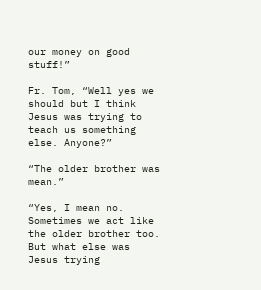our money on good stuff!”

Fr. Tom, “Well yes we should but I think Jesus was trying to teach us something else. Anyone?”

“The older brother was mean.”

“Yes, I mean no. Sometimes we act like the older brother too. But what else was Jesus trying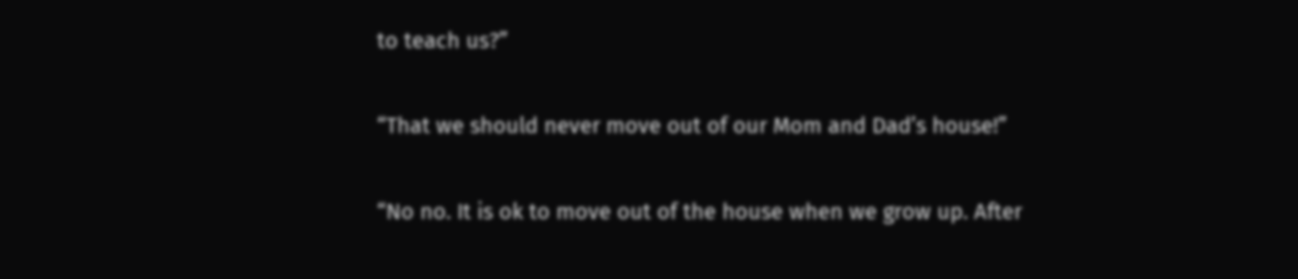to teach us?”

“That we should never move out of our Mom and Dad’s house!”

“No no. It is ok to move out of the house when we grow up. After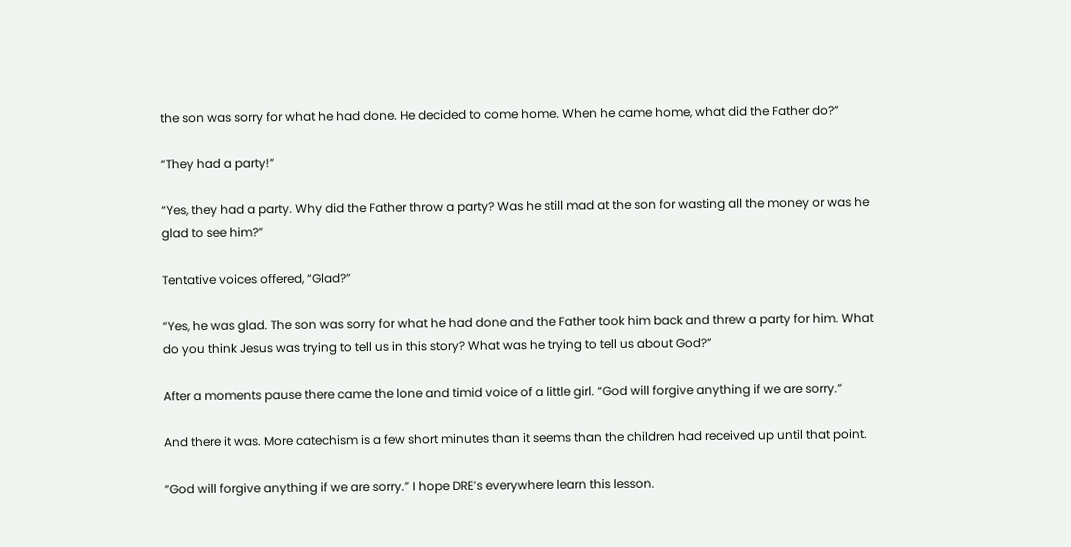the son was sorry for what he had done. He decided to come home. When he came home, what did the Father do?”

“They had a party!”

“Yes, they had a party. Why did the Father throw a party? Was he still mad at the son for wasting all the money or was he glad to see him?”

Tentative voices offered, “Glad?”

“Yes, he was glad. The son was sorry for what he had done and the Father took him back and threw a party for him. What do you think Jesus was trying to tell us in this story? What was he trying to tell us about God?”

After a moments pause there came the lone and timid voice of a little girl. “God will forgive anything if we are sorry.”

And there it was. More catechism is a few short minutes than it seems than the children had received up until that point.

“God will forgive anything if we are sorry.” I hope DRE’s everywhere learn this lesson.